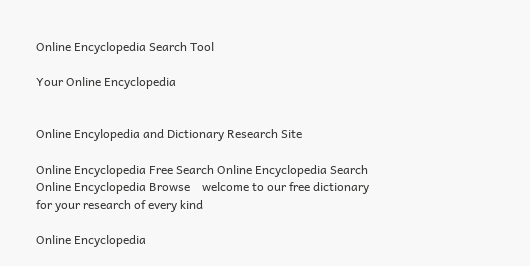Online Encyclopedia Search Tool

Your Online Encyclopedia


Online Encylopedia and Dictionary Research Site

Online Encyclopedia Free Search Online Encyclopedia Search    Online Encyclopedia Browse    welcome to our free dictionary for your research of every kind

Online Encyclopedia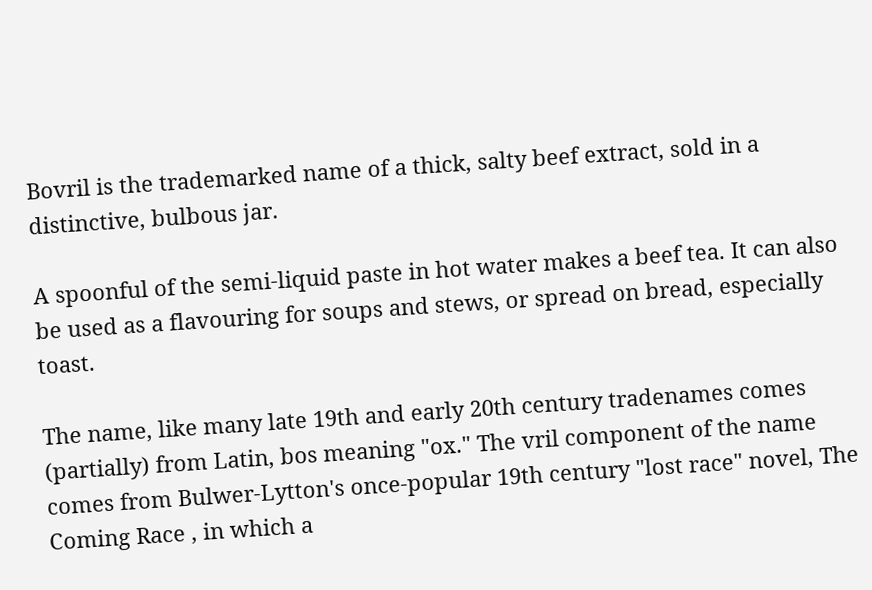Bovril is the trademarked name of a thick, salty beef extract, sold in a distinctive, bulbous jar.

A spoonful of the semi-liquid paste in hot water makes a beef tea. It can also be used as a flavouring for soups and stews, or spread on bread, especially toast.

The name, like many late 19th and early 20th century tradenames comes (partially) from Latin, bos meaning "ox." The vril component of the name comes from Bulwer-Lytton's once-popular 19th century "lost race" novel, The Coming Race , in which a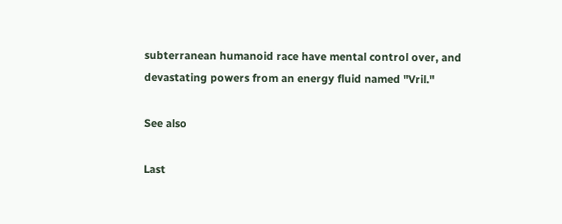subterranean humanoid race have mental control over, and devastating powers from an energy fluid named "Vril."

See also

Last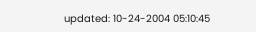updated: 10-24-2004 05:10:45